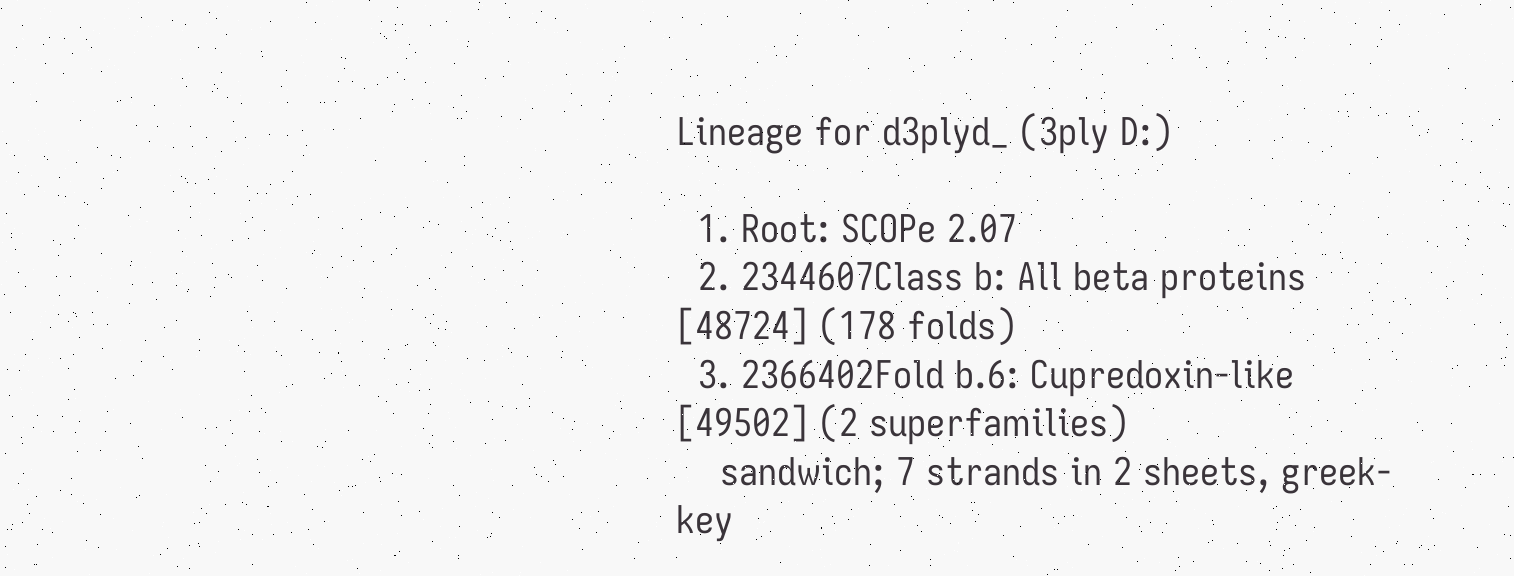Lineage for d3plyd_ (3ply D:)

  1. Root: SCOPe 2.07
  2. 2344607Class b: All beta proteins [48724] (178 folds)
  3. 2366402Fold b.6: Cupredoxin-like [49502] (2 superfamilies)
    sandwich; 7 strands in 2 sheets, greek-key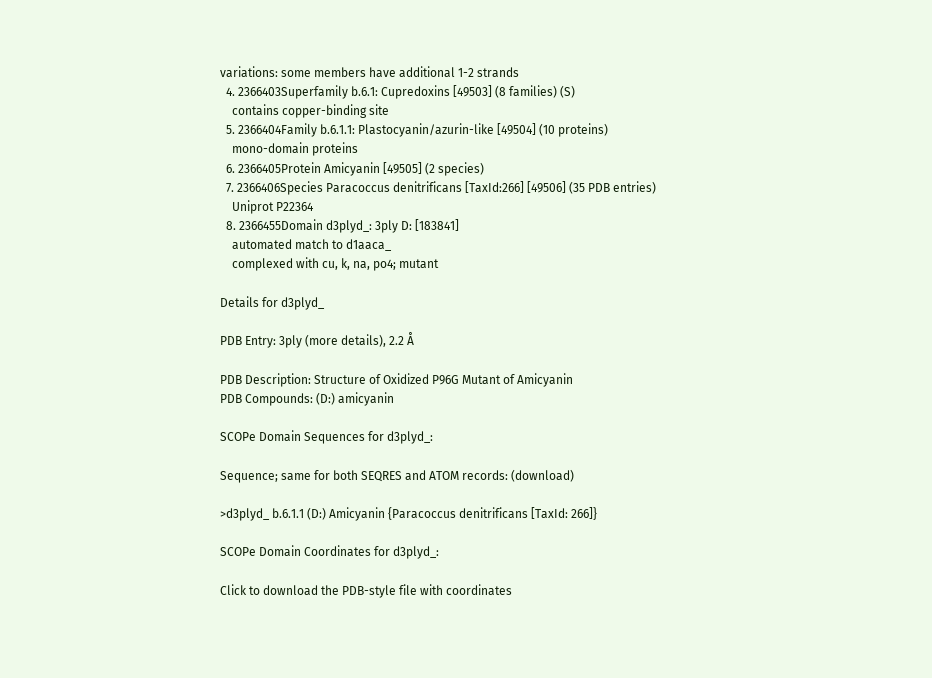variations: some members have additional 1-2 strands
  4. 2366403Superfamily b.6.1: Cupredoxins [49503] (8 families) (S)
    contains copper-binding site
  5. 2366404Family b.6.1.1: Plastocyanin/azurin-like [49504] (10 proteins)
    mono-domain proteins
  6. 2366405Protein Amicyanin [49505] (2 species)
  7. 2366406Species Paracoccus denitrificans [TaxId:266] [49506] (35 PDB entries)
    Uniprot P22364
  8. 2366455Domain d3plyd_: 3ply D: [183841]
    automated match to d1aaca_
    complexed with cu, k, na, po4; mutant

Details for d3plyd_

PDB Entry: 3ply (more details), 2.2 Å

PDB Description: Structure of Oxidized P96G Mutant of Amicyanin
PDB Compounds: (D:) amicyanin

SCOPe Domain Sequences for d3plyd_:

Sequence; same for both SEQRES and ATOM records: (download)

>d3plyd_ b.6.1.1 (D:) Amicyanin {Paracoccus denitrificans [TaxId: 266]}

SCOPe Domain Coordinates for d3plyd_:

Click to download the PDB-style file with coordinates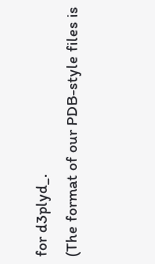for d3plyd_.
(The format of our PDB-style files is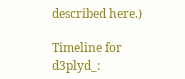described here.)

Timeline for d3plyd_: